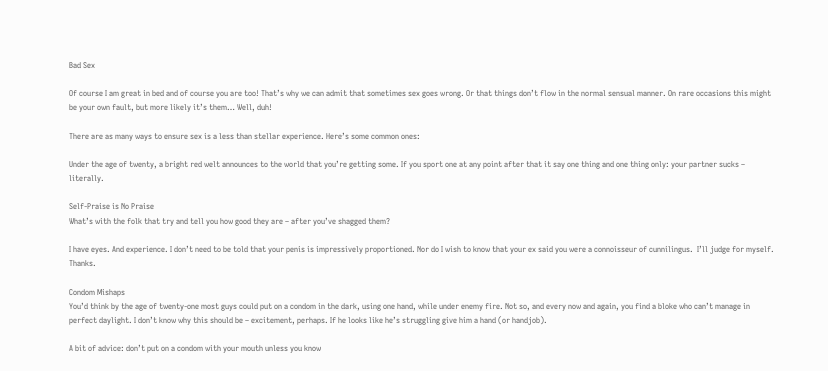Bad Sex

Of course I am great in bed and of course you are too! That’s why we can admit that sometimes sex goes wrong. Or that things don’t flow in the normal sensual manner. On rare occasions this might be your own fault, but more likely it’s them… Well, duh!

There are as many ways to ensure sex is a less than stellar experience. Here’s some common ones:

Under the age of twenty, a bright red welt announces to the world that you’re getting some. If you sport one at any point after that it say one thing and one thing only: your partner sucks – literally.

Self-Praise is No Praise
What’s with the folk that try and tell you how good they are – after you’ve shagged them?

I have eyes. And experience. I don’t need to be told that your penis is impressively proportioned. Nor do I wish to know that your ex said you were a connoisseur of cunnilingus.  I’ll judge for myself. Thanks.

Condom Mishaps
You’d think by the age of twenty-one most guys could put on a condom in the dark, using one hand, while under enemy fire. Not so, and every now and again, you find a bloke who can’t manage in perfect daylight. I don’t know why this should be – excitement, perhaps. If he looks like he’s struggling give him a hand (or handjob).

A bit of advice: don’t put on a condom with your mouth unless you know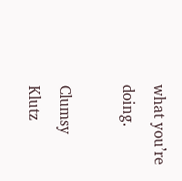what you’re doing.

Clumsy Klutz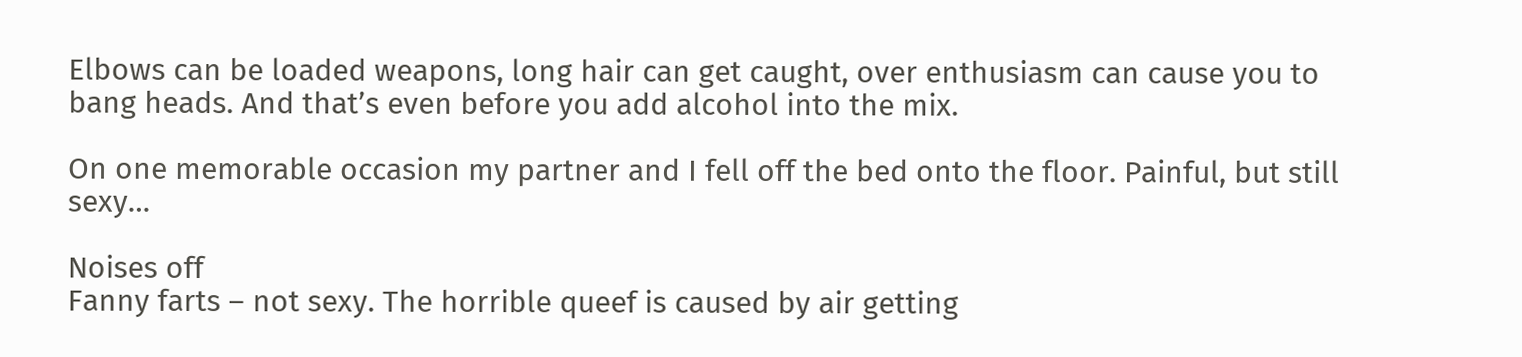Elbows can be loaded weapons, long hair can get caught, over enthusiasm can cause you to bang heads. And that’s even before you add alcohol into the mix.

On one memorable occasion my partner and I fell off the bed onto the floor. Painful, but still sexy…

Noises off
Fanny farts – not sexy. The horrible queef is caused by air getting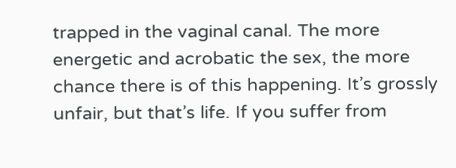trapped in the vaginal canal. The more energetic and acrobatic the sex, the more chance there is of this happening. It’s grossly unfair, but that’s life. If you suffer from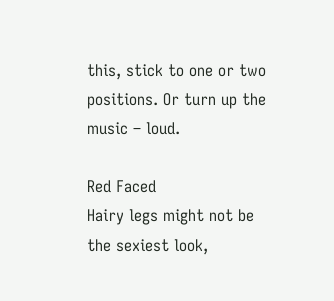this, stick to one or two positions. Or turn up the music – loud.

Red Faced
Hairy legs might not be the sexiest look,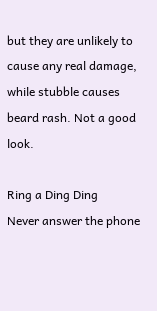but they are unlikely to cause any real damage, while stubble causes beard rash. Not a good look.

Ring a Ding Ding
Never answer the phone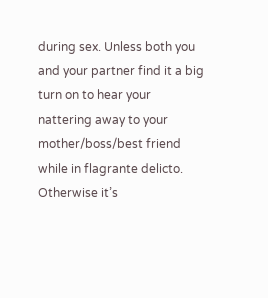during sex. Unless both you and your partner find it a big turn on to hear your nattering away to your mother/boss/best friend while in flagrante delicto. Otherwise it’s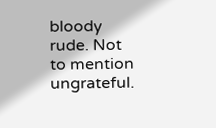bloody rude. Not to mention ungrateful.